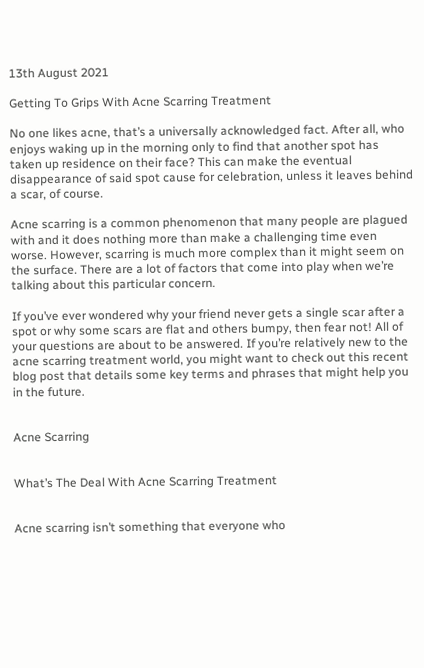13th August 2021

Getting To Grips With Acne Scarring Treatment

No one likes acne, that’s a universally acknowledged fact. After all, who enjoys waking up in the morning only to find that another spot has taken up residence on their face? This can make the eventual disappearance of said spot cause for celebration, unless it leaves behind a scar, of course.

Acne scarring is a common phenomenon that many people are plagued with and it does nothing more than make a challenging time even worse. However, scarring is much more complex than it might seem on the surface. There are a lot of factors that come into play when we’re talking about this particular concern.

If you’ve ever wondered why your friend never gets a single scar after a spot or why some scars are flat and others bumpy, then fear not! All of your questions are about to be answered. If you’re relatively new to the acne scarring treatment world, you might want to check out this recent blog post that details some key terms and phrases that might help you in the future.


Acne Scarring


What’s The Deal With Acne Scarring Treatment


Acne scarring isn’t something that everyone who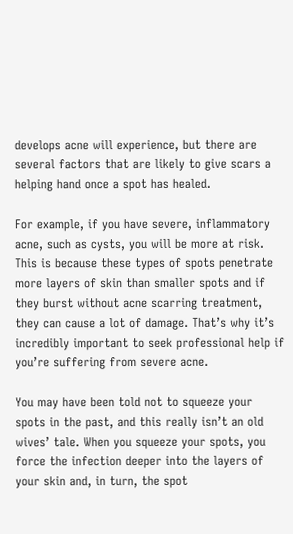develops acne will experience, but there are several factors that are likely to give scars a helping hand once a spot has healed.

For example, if you have severe, inflammatory acne, such as cysts, you will be more at risk. This is because these types of spots penetrate more layers of skin than smaller spots and if they burst without acne scarring treatment, they can cause a lot of damage. That’s why it’s incredibly important to seek professional help if you’re suffering from severe acne.

You may have been told not to squeeze your spots in the past, and this really isn’t an old wives’ tale. When you squeeze your spots, you force the infection deeper into the layers of your skin and, in turn, the spot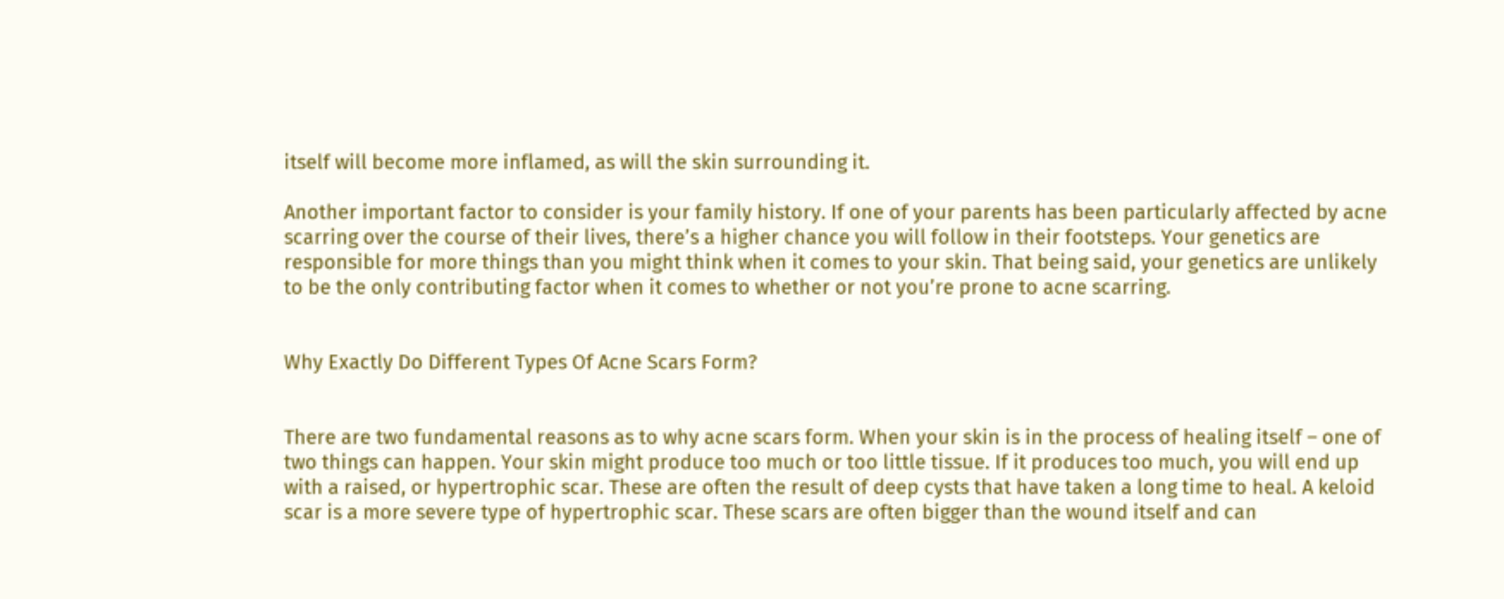itself will become more inflamed, as will the skin surrounding it.

Another important factor to consider is your family history. If one of your parents has been particularly affected by acne scarring over the course of their lives, there’s a higher chance you will follow in their footsteps. Your genetics are responsible for more things than you might think when it comes to your skin. That being said, your genetics are unlikely to be the only contributing factor when it comes to whether or not you’re prone to acne scarring.


Why Exactly Do Different Types Of Acne Scars Form?


There are two fundamental reasons as to why acne scars form. When your skin is in the process of healing itself – one of two things can happen. Your skin might produce too much or too little tissue. If it produces too much, you will end up with a raised, or hypertrophic scar. These are often the result of deep cysts that have taken a long time to heal. A keloid scar is a more severe type of hypertrophic scar. These scars are often bigger than the wound itself and can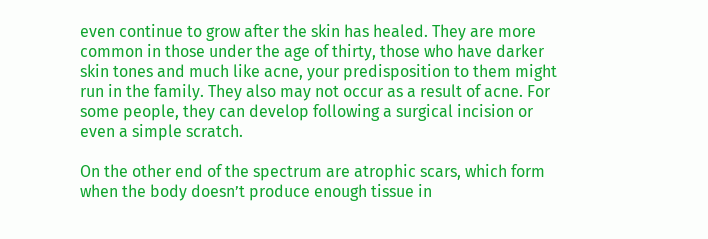even continue to grow after the skin has healed. They are more common in those under the age of thirty, those who have darker skin tones and much like acne, your predisposition to them might run in the family. They also may not occur as a result of acne. For some people, they can develop following a surgical incision or even a simple scratch.

On the other end of the spectrum are atrophic scars, which form when the body doesn’t produce enough tissue in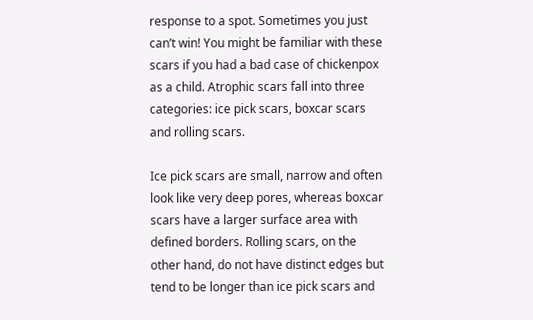response to a spot. Sometimes you just can’t win! You might be familiar with these scars if you had a bad case of chickenpox as a child. Atrophic scars fall into three categories: ice pick scars, boxcar scars and rolling scars.

Ice pick scars are small, narrow and often look like very deep pores, whereas boxcar scars have a larger surface area with defined borders. Rolling scars, on the other hand, do not have distinct edges but tend to be longer than ice pick scars and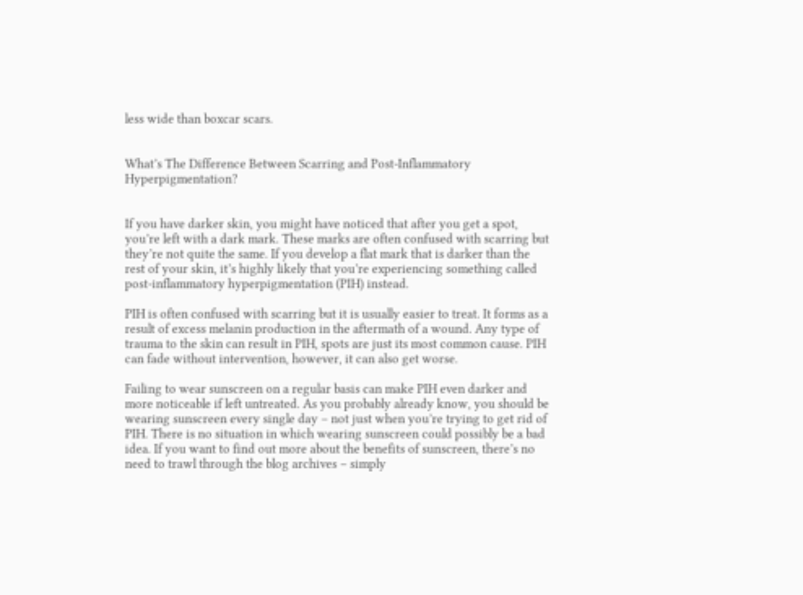less wide than boxcar scars.


What’s The Difference Between Scarring and Post-Inflammatory Hyperpigmentation?


If you have darker skin, you might have noticed that after you get a spot, you’re left with a dark mark. These marks are often confused with scarring but they’re not quite the same. If you develop a flat mark that is darker than the rest of your skin, it’s highly likely that you’re experiencing something called post-inflammatory hyperpigmentation (PIH) instead.

PIH is often confused with scarring but it is usually easier to treat. It forms as a result of excess melanin production in the aftermath of a wound. Any type of trauma to the skin can result in PIH, spots are just its most common cause. PIH can fade without intervention, however, it can also get worse.

Failing to wear sunscreen on a regular basis can make PIH even darker and more noticeable if left untreated. As you probably already know, you should be wearing sunscreen every single day – not just when you’re trying to get rid of PIH. There is no situation in which wearing sunscreen could possibly be a bad idea. If you want to find out more about the benefits of sunscreen, there’s no need to trawl through the blog archives – simply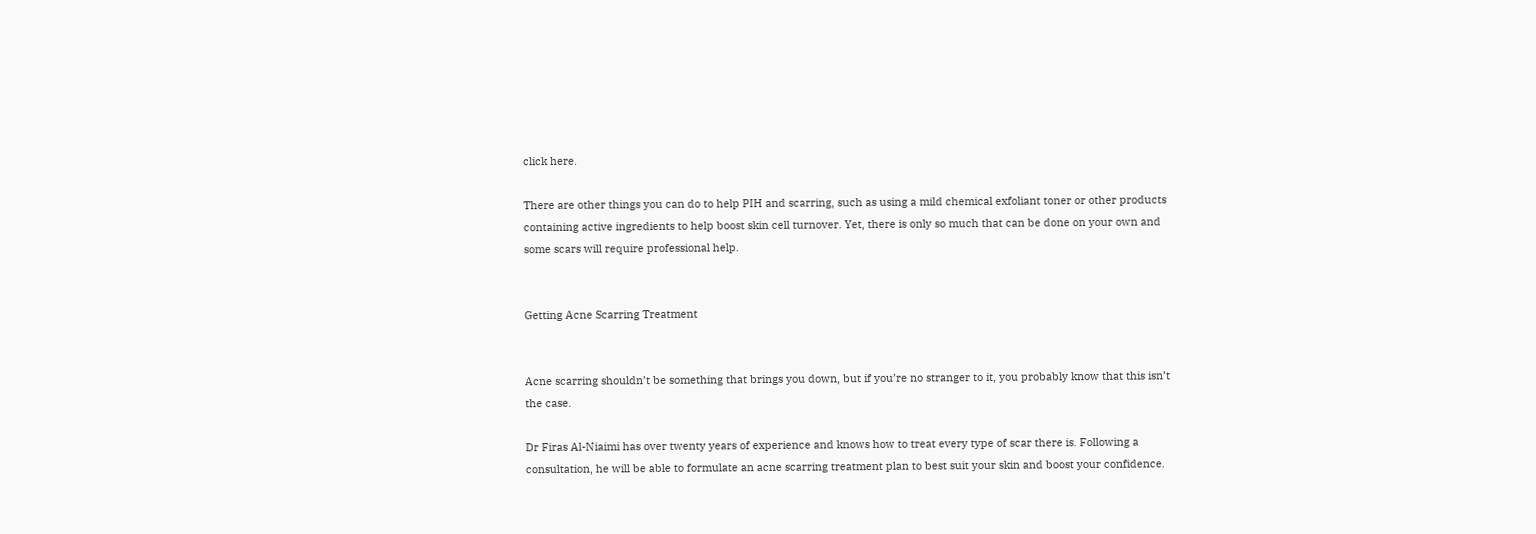click here.

There are other things you can do to help PIH and scarring, such as using a mild chemical exfoliant toner or other products containing active ingredients to help boost skin cell turnover. Yet, there is only so much that can be done on your own and some scars will require professional help.


Getting Acne Scarring Treatment


Acne scarring shouldn’t be something that brings you down, but if you’re no stranger to it, you probably know that this isn’t the case.

Dr Firas Al-Niaimi has over twenty years of experience and knows how to treat every type of scar there is. Following a consultation, he will be able to formulate an acne scarring treatment plan to best suit your skin and boost your confidence.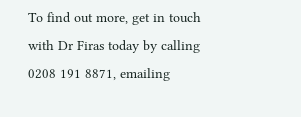To find out more, get in touch with Dr Firas today by calling 0208 191 8871, emailing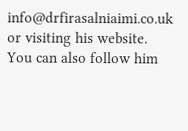info@drfirasalniaimi.co.uk or visiting his website. You can also follow him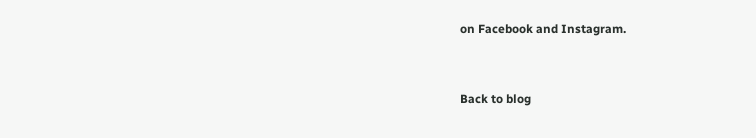on Facebook and Instagram.


Back to blog